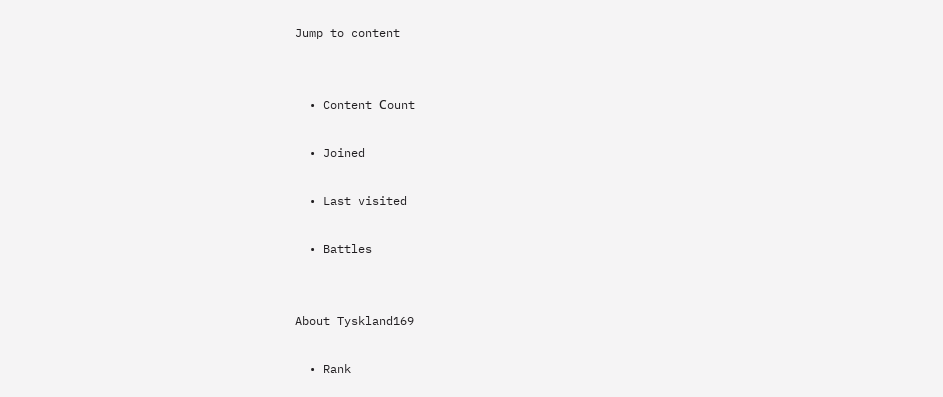Jump to content


  • Content Сount

  • Joined

  • Last visited

  • Battles


About Tyskland169

  • Rank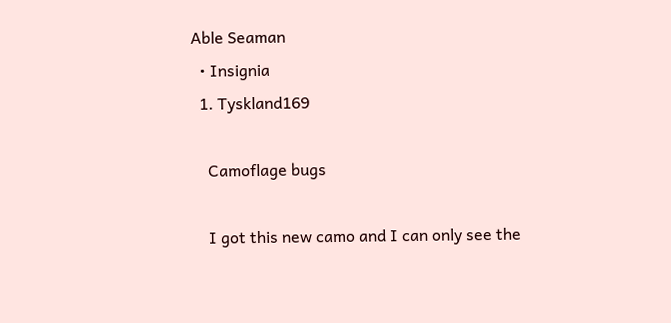Able Seaman
  • Insignia
  1. Tyskland169

    Camoflage bugs

    I got this new camo and I can only see the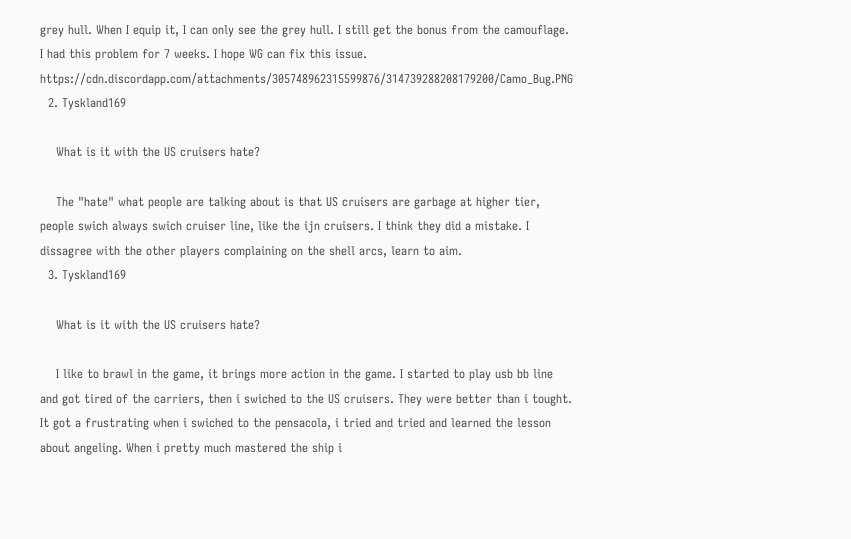grey hull. When I equip it, I can only see the grey hull. I still get the bonus from the camouflage. I had this problem for 7 weeks. I hope WG can fix this issue. https://cdn.discordapp.com/attachments/305748962315599876/314739288208179200/Camo_Bug.PNG
  2. Tyskland169

    What is it with the US cruisers hate?

    The "hate" what people are talking about is that US cruisers are garbage at higher tier, people swich always swich cruiser line, like the ijn cruisers. I think they did a mistake. I dissagree with the other players complaining on the shell arcs, learn to aim.
  3. Tyskland169

    What is it with the US cruisers hate?

    I like to brawl in the game, it brings more action in the game. I started to play usb bb line and got tired of the carriers, then i swiched to the US cruisers. They were better than i tought. It got a frustrating when i swiched to the pensacola, i tried and tried and learned the lesson about angeling. When i pretty much mastered the ship i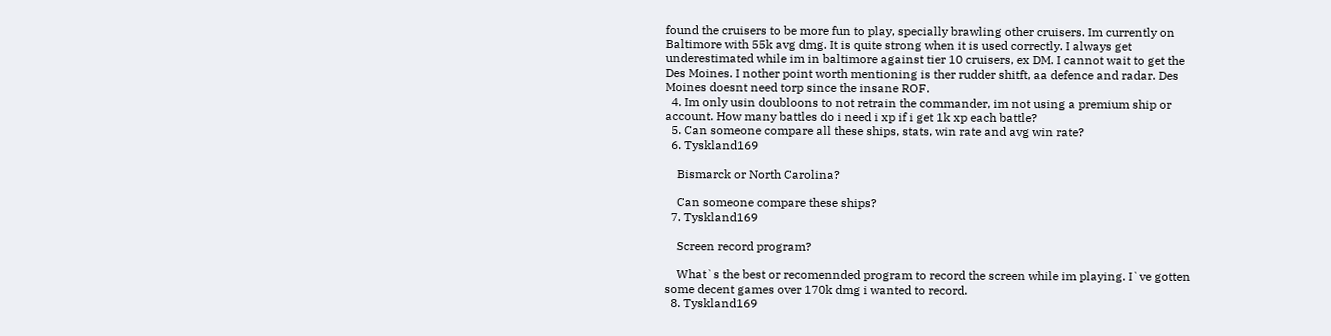found the cruisers to be more fun to play, specially brawling other cruisers. Im currently on Baltimore with 55k avg dmg. It is quite strong when it is used correctly. I always get underestimated while im in baltimore against tier 10 cruisers, ex DM. I cannot wait to get the Des Moines. I nother point worth mentioning is ther rudder shitft, aa defence and radar. Des Moines doesnt need torp since the insane ROF.
  4. Im only usin doubloons to not retrain the commander, im not using a premium ship or account. How many battles do i need i xp if i get 1k xp each battle?
  5. Can someone compare all these ships, stats, win rate and avg win rate?
  6. Tyskland169

    Bismarck or North Carolina?

    Can someone compare these ships?
  7. Tyskland169

    Screen record program?

    What`s the best or recomennded program to record the screen while im playing. I`ve gotten some decent games over 170k dmg i wanted to record.
  8. Tyskland169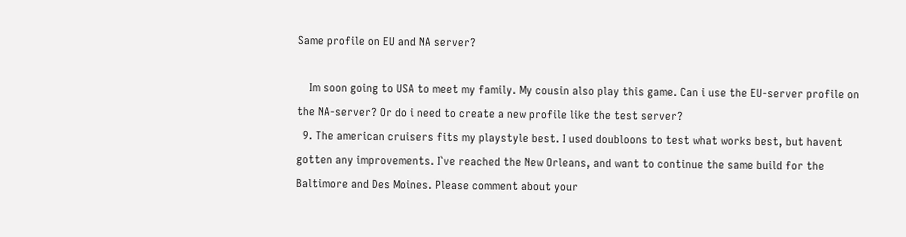Same profile on EU and NA server?

    Im soon going to USA to meet my family. My cousin also play this game. Can i use the EU-server profile on the NA-server? Or do i need to create a new profile like the test server?
  9. The american cruisers fits my playstyle best. I used doubloons to test what works best, but havent gotten any improvements. I`ve reached the New Orleans, and want to continue the same build for the Baltimore and Des Moines. Please comment about your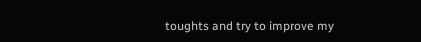toughts and try to improve my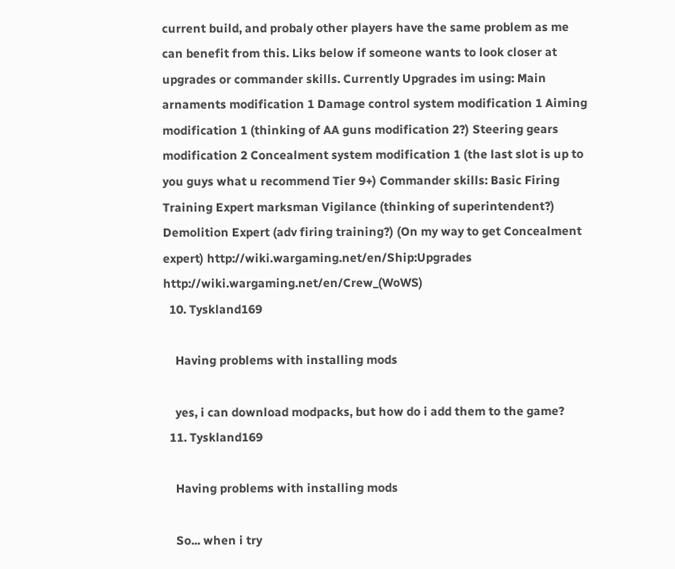current build, and probaly other players have the same problem as me can benefit from this. Liks below if someone wants to look closer at upgrades or commander skills. Currently Upgrades im using: Main arnaments modification 1 Damage control system modification 1 Aiming modification 1 (thinking of AA guns modification 2?) Steering gears modification 2 Concealment system modification 1 (the last slot is up to you guys what u recommend Tier 9+) Commander skills: Basic Firing Training Expert marksman Vigilance (thinking of superintendent?) Demolition Expert (adv firing training?) (On my way to get Concealment expert) http://wiki.wargaming.net/en/Ship:Upgrades http://wiki.wargaming.net/en/Crew_(WoWS)
  10. Tyskland169

    Having problems with installing mods

    yes, i can download modpacks, but how do i add them to the game?
  11. Tyskland169

    Having problems with installing mods

    So... when i try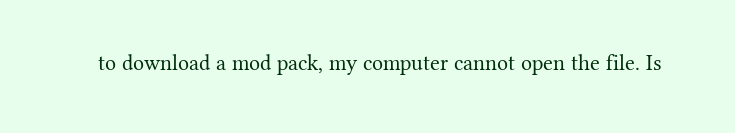to download a mod pack, my computer cannot open the file. Is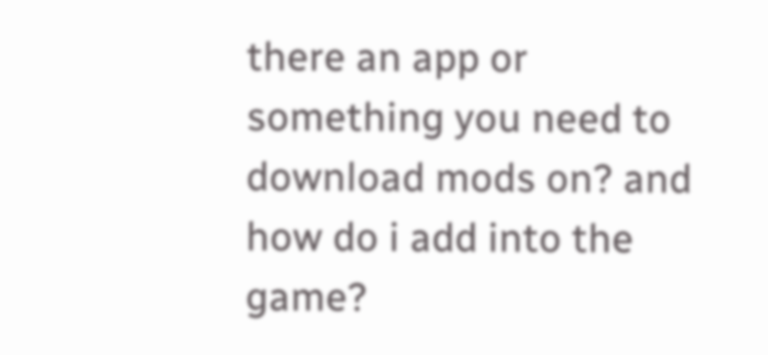there an app or something you need to download mods on? and how do i add into the game?